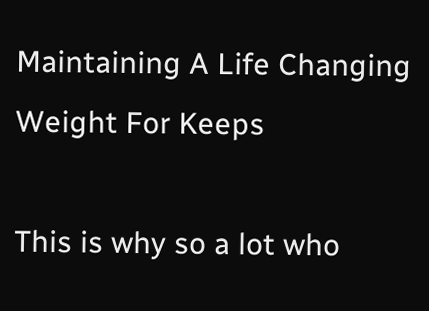Maintaining A Life Changing Weight For Keeps

This is why so a lot who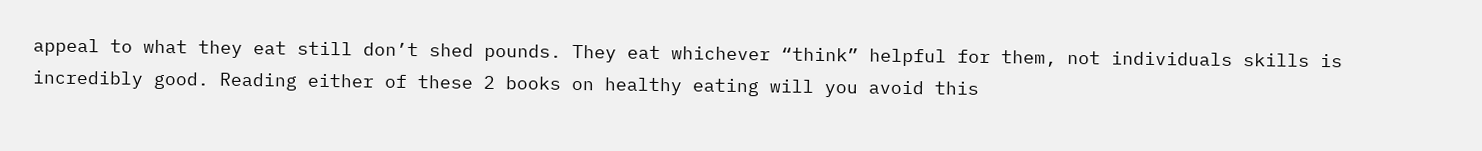appeal to what they eat still don’t shed pounds. They eat whichever “think” helpful for them, not individuals skills is incredibly good. Reading either of these 2 books on healthy eating will you avoid this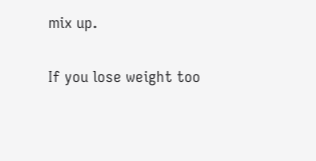mix up.

If you lose weight too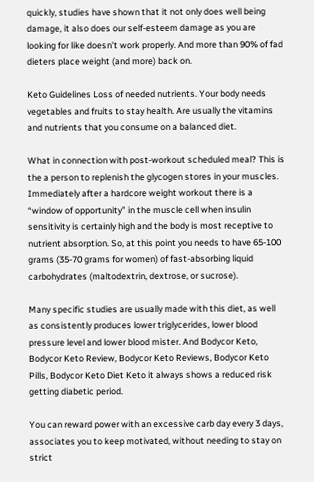quickly, studies have shown that it not only does well being damage, it also does our self-esteem damage as you are looking for like doesn’t work properly. And more than 90% of fad dieters place weight (and more) back on.

Keto Guidelines Loss of needed nutrients. Your body needs vegetables and fruits to stay health. Are usually the vitamins and nutrients that you consume on a balanced diet.

What in connection with post-workout scheduled meal? This is the a person to replenish the glycogen stores in your muscles. Immediately after a hardcore weight workout there is a “window of opportunity” in the muscle cell when insulin sensitivity is certainly high and the body is most receptive to nutrient absorption. So, at this point you needs to have 65-100 grams (35-70 grams for women) of fast-absorbing liquid carbohydrates (maltodextrin, dextrose, or sucrose).

Many specific studies are usually made with this diet, as well as consistently produces lower triglycerides, lower blood pressure level and lower blood mister. And Bodycor Keto, Bodycor Keto Review, Bodycor Keto Reviews, Bodycor Keto Pills, Bodycor Keto Diet Keto it always shows a reduced risk getting diabetic period.

You can reward power with an excessive carb day every 3 days, associates you to keep motivated, without needing to stay on strict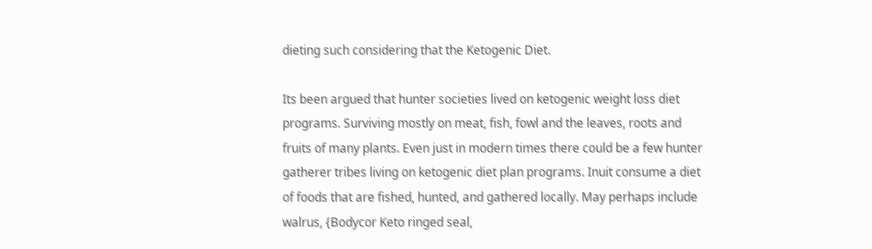dieting such considering that the Ketogenic Diet.

Its been argued that hunter societies lived on ketogenic weight loss diet programs. Surviving mostly on meat, fish, fowl and the leaves, roots and fruits of many plants. Even just in modern times there could be a few hunter gatherer tribes living on ketogenic diet plan programs. Inuit consume a diet of foods that are fished, hunted, and gathered locally. May perhaps include walrus, {Bodycor Keto ringed seal,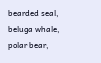bearded seal, beluga whale, polar bear,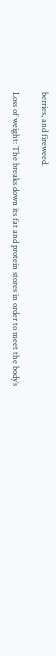berries, and fireweed.

Loss of weight: The breaks down its fat and protein stores in order to meet the body’s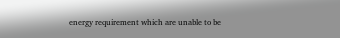energy requirement which are unable to be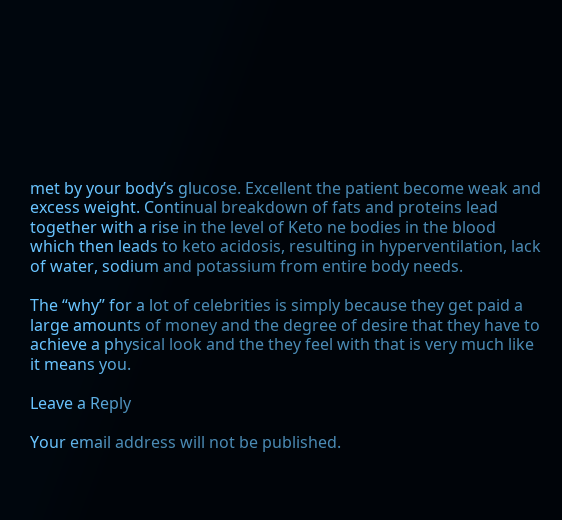met by your body’s glucose. Excellent the patient become weak and excess weight. Continual breakdown of fats and proteins lead together with a rise in the level of Keto ne bodies in the blood which then leads to keto acidosis, resulting in hyperventilation, lack of water, sodium and potassium from entire body needs.

The “why” for a lot of celebrities is simply because they get paid a large amounts of money and the degree of desire that they have to achieve a physical look and the they feel with that is very much like it means you.

Leave a Reply

Your email address will not be published.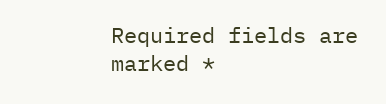Required fields are marked *